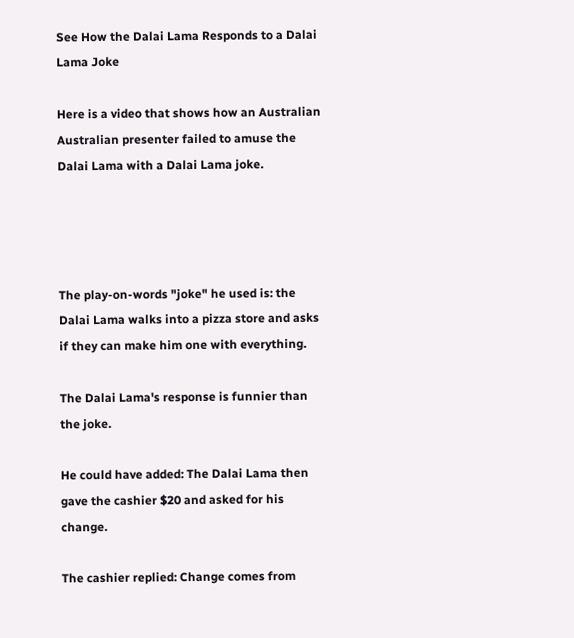See How the Dalai Lama Responds to a Dalai Lama Joke

Here is a video that shows how an Australian Australian presenter failed to amuse the Dalai Lama with a Dalai Lama joke.




The play-on-words "joke" he used is: the Dalai Lama walks into a pizza store and asks if they can make him one with everything.

The Dalai Lama's response is funnier than the joke.

He could have added: The Dalai Lama then gave the cashier $20 and asked for his change.

The cashier replied: Change comes from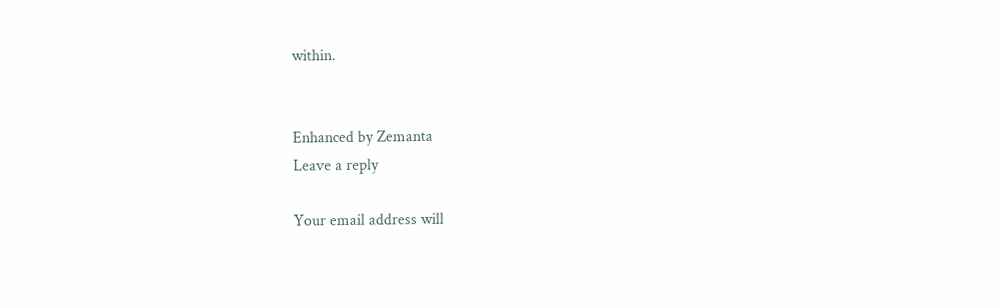within.


Enhanced by Zemanta
Leave a reply

Your email address will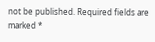not be published. Required fields are marked *